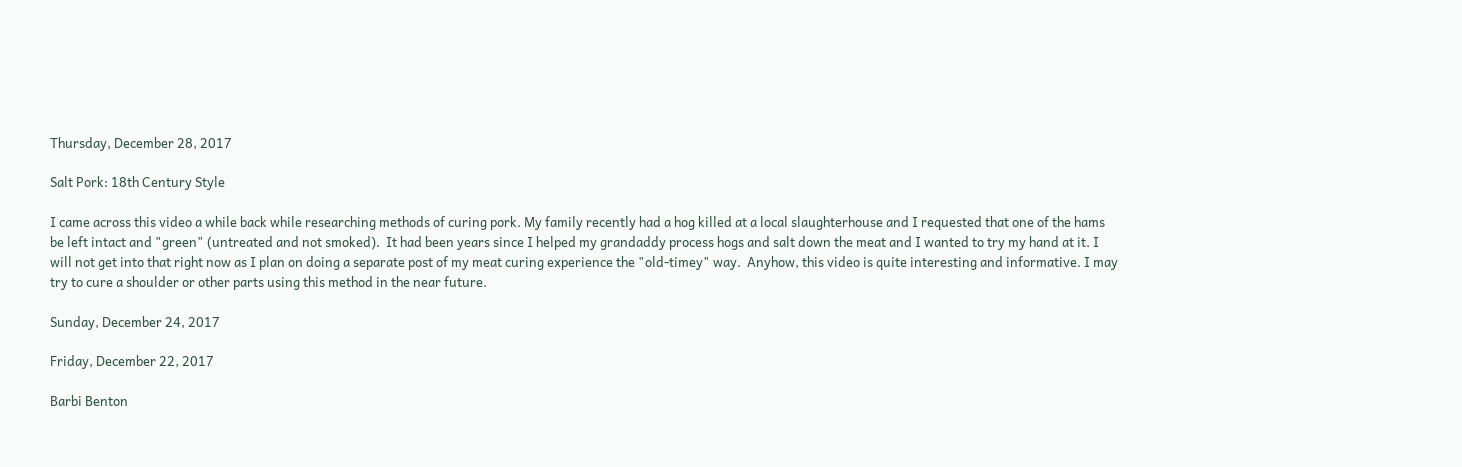Thursday, December 28, 2017

Salt Pork: 18th Century Style

I came across this video a while back while researching methods of curing pork. My family recently had a hog killed at a local slaughterhouse and I requested that one of the hams be left intact and "green" (untreated and not smoked).  It had been years since I helped my grandaddy process hogs and salt down the meat and I wanted to try my hand at it. I will not get into that right now as I plan on doing a separate post of my meat curing experience the "old-timey" way.  Anyhow, this video is quite interesting and informative. I may try to cure a shoulder or other parts using this method in the near future.

Sunday, December 24, 2017

Friday, December 22, 2017

Barbi Benton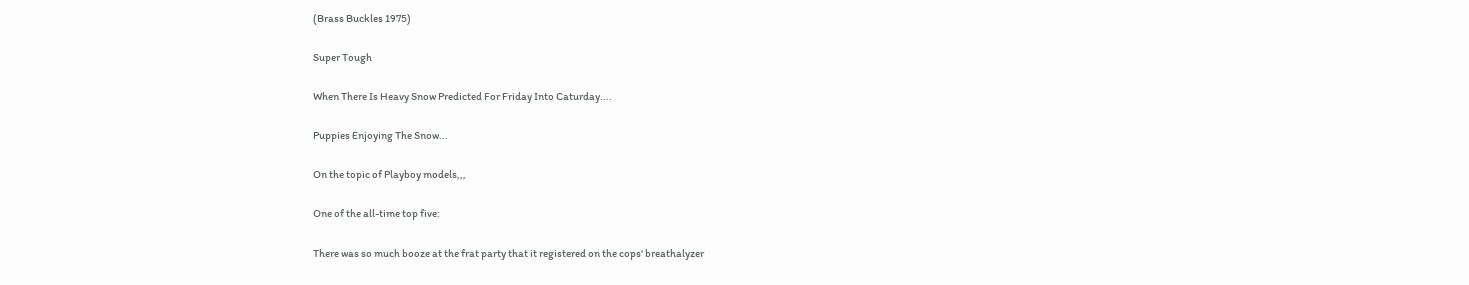(Brass Buckles 1975)

Super Tough

When There Is Heavy Snow Predicted For Friday Into Caturday....

Puppies Enjoying The Snow...

On the topic of Playboy models,,,

One of the all-time top five:

There was so much booze at the frat party that it registered on the cops' breathalyzer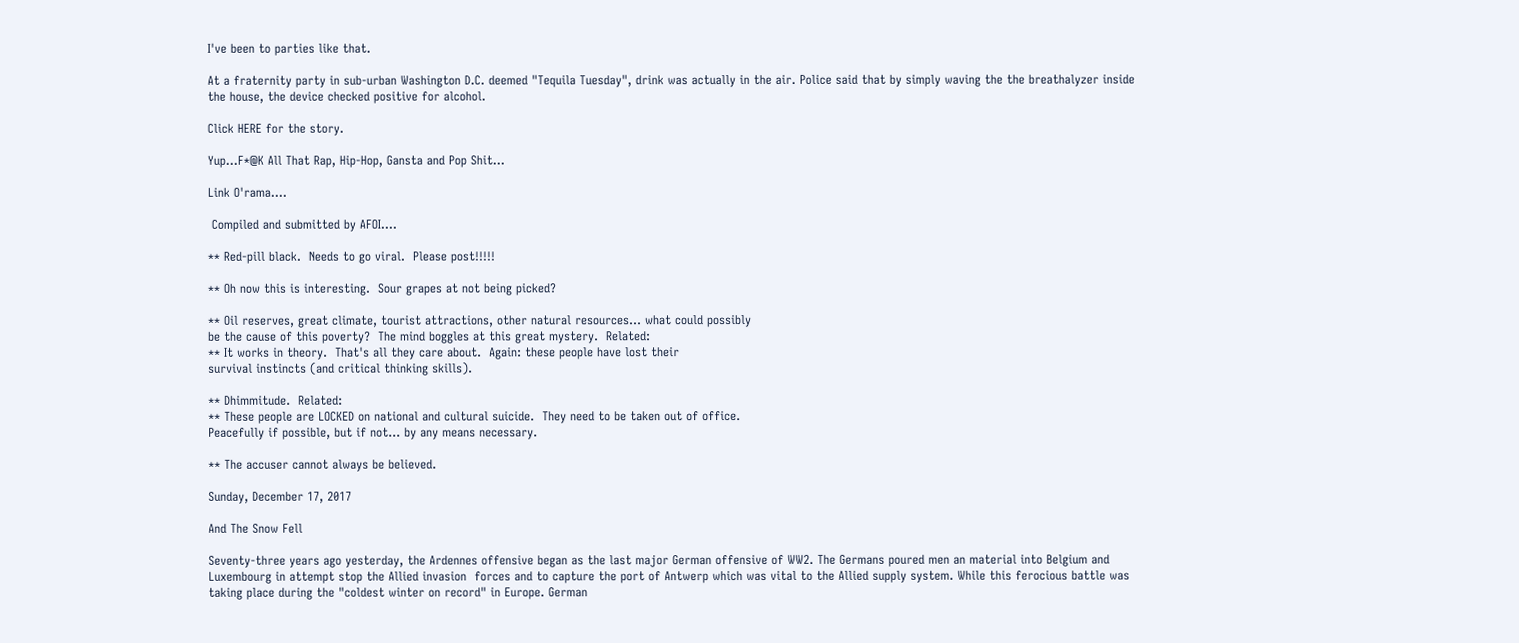I've been to parties like that.

At a fraternity party in sub-urban Washington D.C. deemed "Tequila Tuesday", drink was actually in the air. Police said that by simply waving the the breathalyzer inside the house, the device checked positive for alcohol.

Click HERE for the story.

Yup...F*@K All That Rap, Hip-Hop, Gansta and Pop Shit...

Link O'rama....

 Compiled and submitted by AFOI....

** Red-pill black.  Needs to go viral.  Please post!!!!!

** Oh now this is interesting.  Sour grapes at not being picked?

** Oil reserves, great climate, tourist attractions, other natural resources... what could possibly
be the cause of this poverty?  The mind boggles at this great mystery.  Related:
** It works in theory.  That's all they care about.  Again: these people have lost their
survival instincts (and critical thinking skills).

** Dhimmitude.  Related:
** These people are LOCKED on national and cultural suicide.  They need to be taken out of office.
Peacefully if possible, but if not... by any means necessary.

** The accuser cannot always be believed.

Sunday, December 17, 2017

And The Snow Fell

Seventy-three years ago yesterday, the Ardennes offensive began as the last major German offensive of WW2. The Germans poured men an material into Belgium and Luxembourg in attempt stop the Allied invasion  forces and to capture the port of Antwerp which was vital to the Allied supply system. While this ferocious battle was taking place during the "coldest winter on record" in Europe. German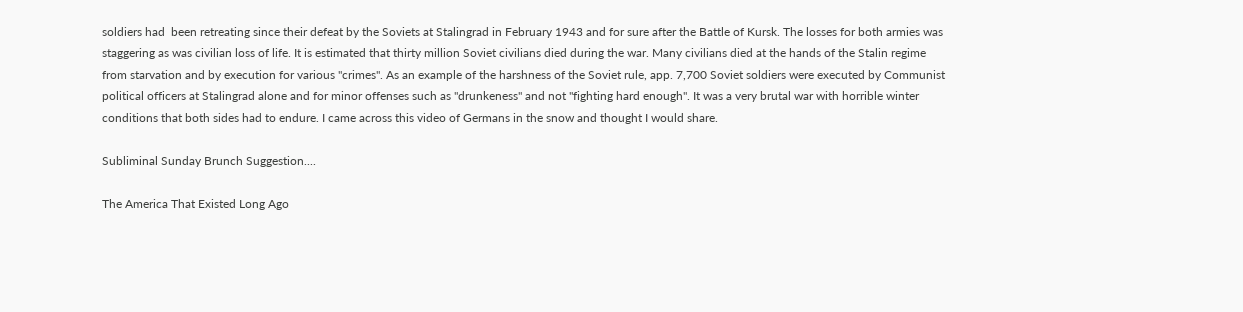soldiers had  been retreating since their defeat by the Soviets at Stalingrad in February 1943 and for sure after the Battle of Kursk. The losses for both armies was staggering as was civilian loss of life. It is estimated that thirty million Soviet civilians died during the war. Many civilians died at the hands of the Stalin regime from starvation and by execution for various "crimes". As an example of the harshness of the Soviet rule, app. 7,700 Soviet soldiers were executed by Communist political officers at Stalingrad alone and for minor offenses such as "drunkeness" and not "fighting hard enough". It was a very brutal war with horrible winter conditions that both sides had to endure. I came across this video of Germans in the snow and thought I would share.

Subliminal Sunday Brunch Suggestion....

The America That Existed Long Ago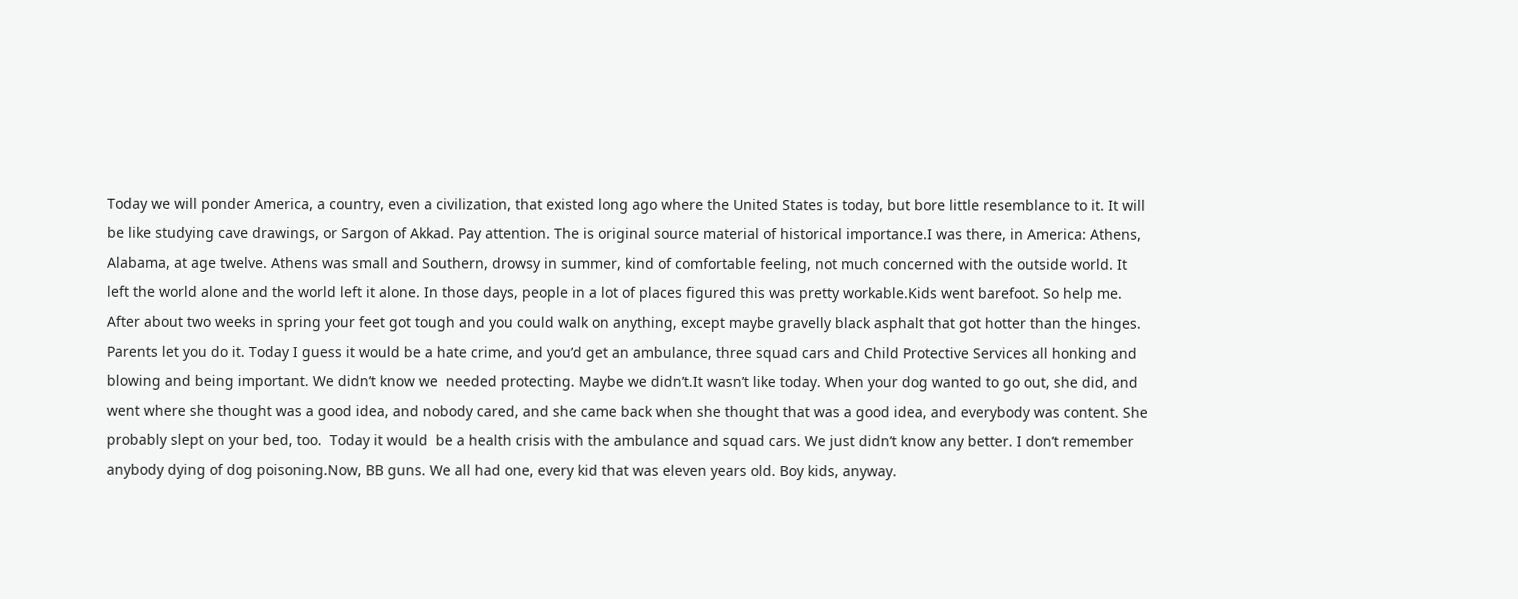Today we will ponder America, a country, even a civilization, that existed long ago where the United States is today, but bore little resemblance to it. It will be like studying cave drawings, or Sargon of Akkad. Pay attention. The is original source material of historical importance.I was there, in America: Athens, Alabama, at age twelve. Athens was small and Southern, drowsy in summer, kind of comfortable feeling, not much concerned with the outside world. It left the world alone and the world left it alone. In those days, people in a lot of places figured this was pretty workable.Kids went barefoot. So help me. After about two weeks in spring your feet got tough and you could walk on anything, except maybe gravelly black asphalt that got hotter than the hinges. Parents let you do it. Today I guess it would be a hate crime, and you’d get an ambulance, three squad cars and Child Protective Services all honking and blowing and being important. We didn’t know we  needed protecting. Maybe we didn’t.It wasn’t like today. When your dog wanted to go out, she did, and went where she thought was a good idea, and nobody cared, and she came back when she thought that was a good idea, and everybody was content. She probably slept on your bed, too.  Today it would  be a health crisis with the ambulance and squad cars. We just didn’t know any better. I don’t remember anybody dying of dog poisoning.Now, BB guns. We all had one, every kid that was eleven years old. Boy kids, anyway.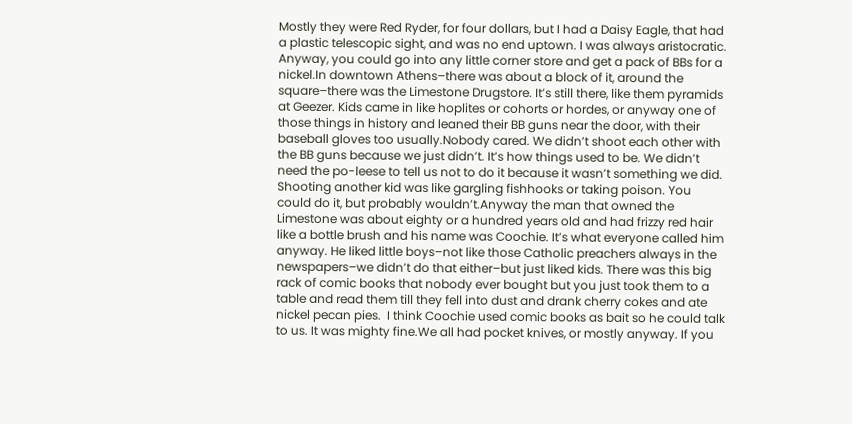Mostly they were Red Ryder, for four dollars, but I had a Daisy Eagle, that had a plastic telescopic sight, and was no end uptown. I was always aristocratic. Anyway, you could go into any little corner store and get a pack of BBs for a nickel.In downtown Athens–there was about a block of it, around the square–there was the Limestone Drugstore. It’s still there, like them pyramids at Geezer. Kids came in like hoplites or cohorts or hordes, or anyway one of those things in history and leaned their BB guns near the door, with their baseball gloves too usually.Nobody cared. We didn’t shoot each other with the BB guns because we just didn’t. It’s how things used to be. We didn’t need the po-leese to tell us not to do it because it wasn’t something we did. Shooting another kid was like gargling fishhooks or taking poison. You could do it, but probably wouldn’t.Anyway the man that owned the Limestone was about eighty or a hundred years old and had frizzy red hair like a bottle brush and his name was Coochie. It’s what everyone called him anyway. He liked little boys–not like those Catholic preachers always in the newspapers–we didn’t do that either–but just liked kids. There was this big rack of comic books that nobody ever bought but you just took them to a table and read them till they fell into dust and drank cherry cokes and ate nickel pecan pies.  I think Coochie used comic books as bait so he could talk to us. It was mighty fine.We all had pocket knives, or mostly anyway. If you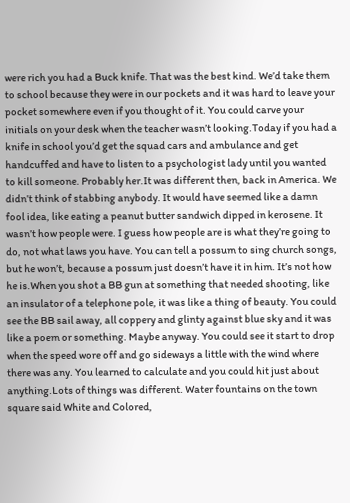were rich you had a Buck knife. That was the best kind. We’d take them to school because they were in our pockets and it was hard to leave your pocket somewhere even if you thought of it. You could carve your initials on your desk when the teacher wasn’t looking.Today if you had a knife in school you’d get the squad cars and ambulance and get handcuffed and have to listen to a psychologist lady until you wanted to kill someone. Probably her.It was different then, back in America. We didn’t think of stabbing anybody. It would have seemed like a damn fool idea, like eating a peanut butter sandwich dipped in kerosene. It wasn’t how people were. I guess how people are is what they’re going to do, not what laws you have. You can tell a possum to sing church songs, but he won’t, because a possum just doesn’t have it in him. It’s not how he is.When you shot a BB gun at something that needed shooting, like an insulator of a telephone pole, it was like a thing of beauty. You could see the BB sail away, all coppery and glinty against blue sky and it was like a poem or something. Maybe anyway. You could see it start to drop when the speed wore off and go sideways a little with the wind where there was any. You learned to calculate and you could hit just about anything.Lots of things was different. Water fountains on the town square said White and Colored,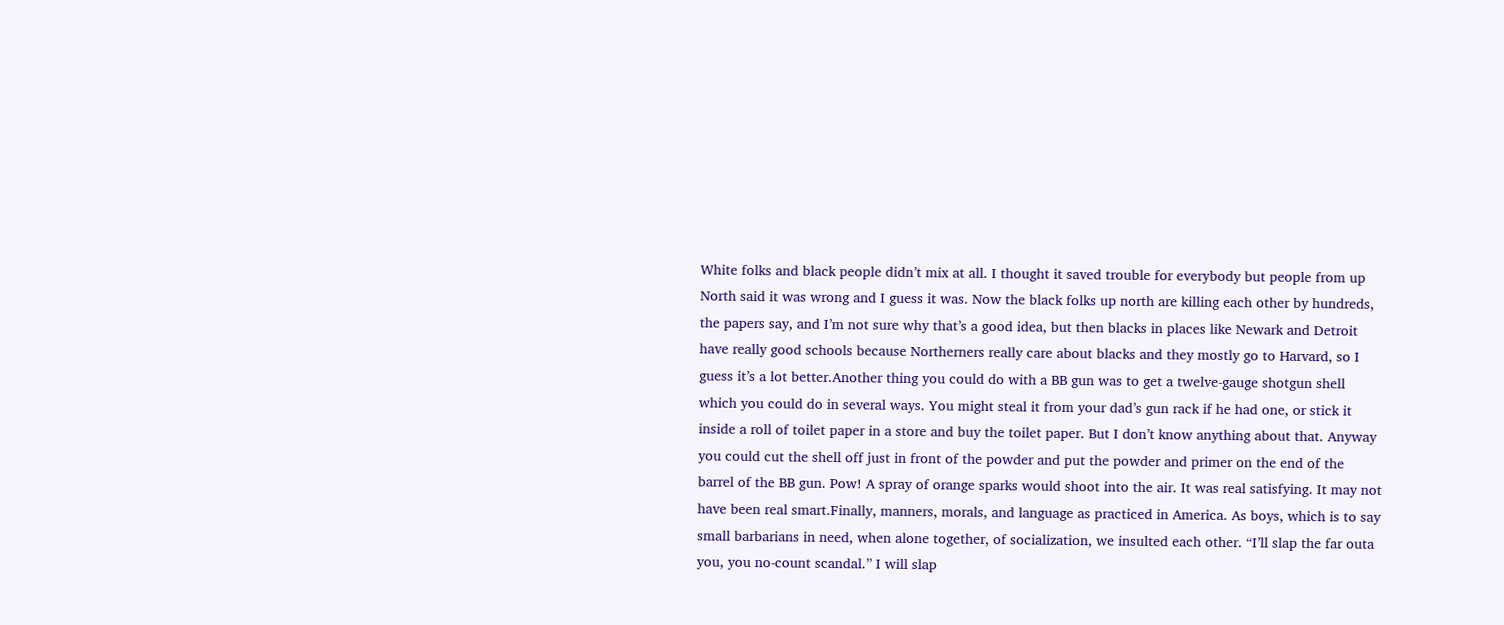White folks and black people didn’t mix at all. I thought it saved trouble for everybody but people from up North said it was wrong and I guess it was. Now the black folks up north are killing each other by hundreds, the papers say, and I’m not sure why that’s a good idea, but then blacks in places like Newark and Detroit have really good schools because Northerners really care about blacks and they mostly go to Harvard, so I guess it’s a lot better.Another thing you could do with a BB gun was to get a twelve-gauge shotgun shell which you could do in several ways. You might steal it from your dad’s gun rack if he had one, or stick it inside a roll of toilet paper in a store and buy the toilet paper. But I don’t know anything about that. Anyway you could cut the shell off just in front of the powder and put the powder and primer on the end of the barrel of the BB gun. Pow! A spray of orange sparks would shoot into the air. It was real satisfying. It may not have been real smart.Finally, manners, morals, and language as practiced in America. As boys, which is to say small barbarians in need, when alone together, of socialization, we insulted each other. “I’ll slap the far outa you, you no-count scandal.” I will slap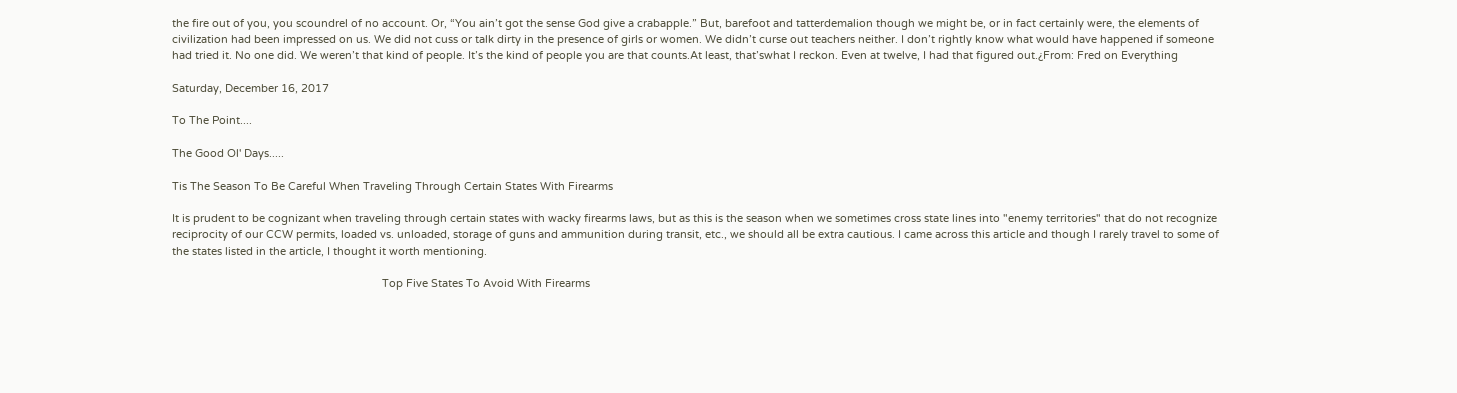the fire out of you, you scoundrel of no account. Or, “You ain’t got the sense God give a crabapple.” But, barefoot and tatterdemalion though we might be, or in fact certainly were, the elements of civilization had been impressed on us. We did not cuss or talk dirty in the presence of girls or women. We didn’t curse out teachers neither. I don’t rightly know what would have happened if someone had tried it. No one did. We weren’t that kind of people. It’s the kind of people you are that counts.At least, that’swhat I reckon. Even at twelve, I had that figured out.¿From: Fred on Everything

Saturday, December 16, 2017

To The Point....

The Good Ol' Days.....

Tis The Season To Be Careful When Traveling Through Certain States With Firearms

It is prudent to be cognizant when traveling through certain states with wacky firearms laws, but as this is the season when we sometimes cross state lines into "enemy territories" that do not recognize reciprocity of our CCW permits, loaded vs. unloaded, storage of guns and ammunition during transit, etc., we should all be extra cautious. I came across this article and though I rarely travel to some of the states listed in the article, I thought it worth mentioning.

                                                                      Top Five States To Avoid With Firearms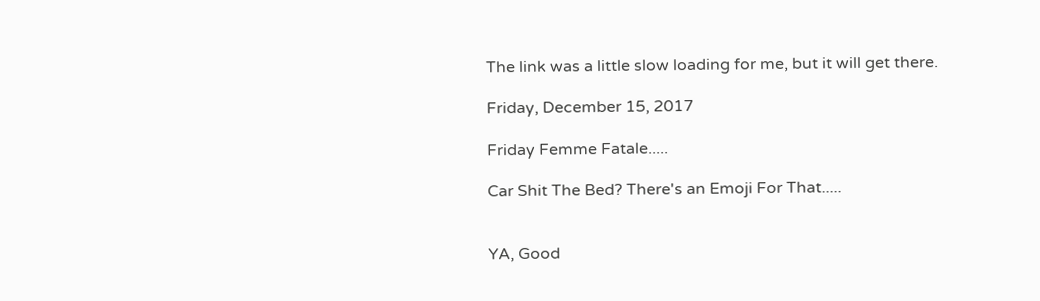The link was a little slow loading for me, but it will get there.

Friday, December 15, 2017

Friday Femme Fatale.....

Car Shit The Bed? There's an Emoji For That.....


YA, Good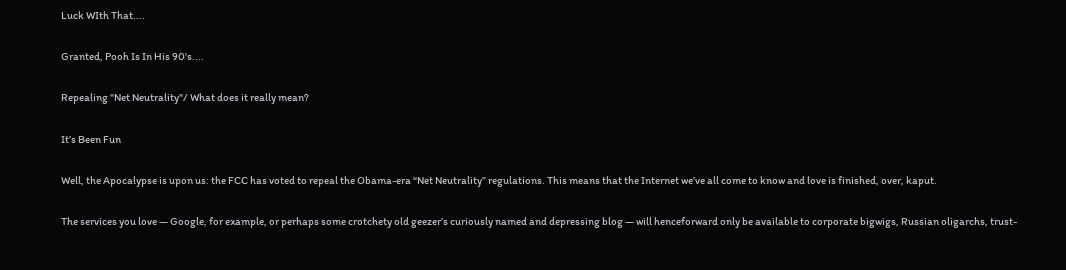Luck WIth That....

Granted, Pooh Is In His 90's....

Repealing "Net Neutrality"/ What does it really mean?

It’s Been Fun

Well, the Apocalypse is upon us: the FCC has voted to repeal the Obama-era “Net Neutrality” regulations. This means that the Internet we’ve all come to know and love is finished, over, kaput.

The services you love — Google, for example, or perhaps some crotchety old geezer’s curiously named and depressing blog — will henceforward only be available to corporate bigwigs, Russian oligarchs, trust-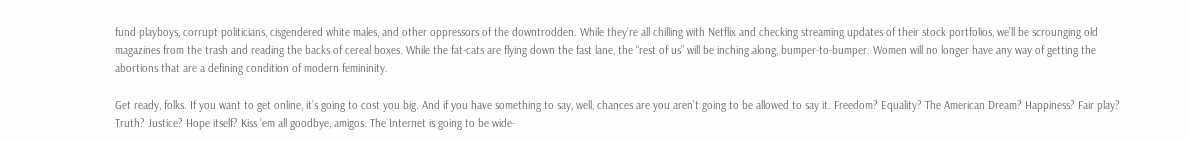fund playboys, corrupt politicians, cisgendered white males, and other oppressors of the downtrodden. While they’re all chilling with Netflix and checking streaming updates of their stock portfolios, we’ll be scrounging old magazines from the trash and reading the backs of cereal boxes. While the fat-cats are flying down the fast lane, the “rest of us” will be inching along, bumper-to-bumper. Women will no longer have any way of getting the abortions that are a defining condition of modern femininity.

Get ready, folks. If you want to get online, it’s going to cost you big. And if you have something to say, well, chances are you aren’t going to be allowed to say it. Freedom? Equality? The American Dream? Happiness? Fair play? Truth? Justice? Hope itself? Kiss ’em all goodbye, amigos. The Internet is going to be wide-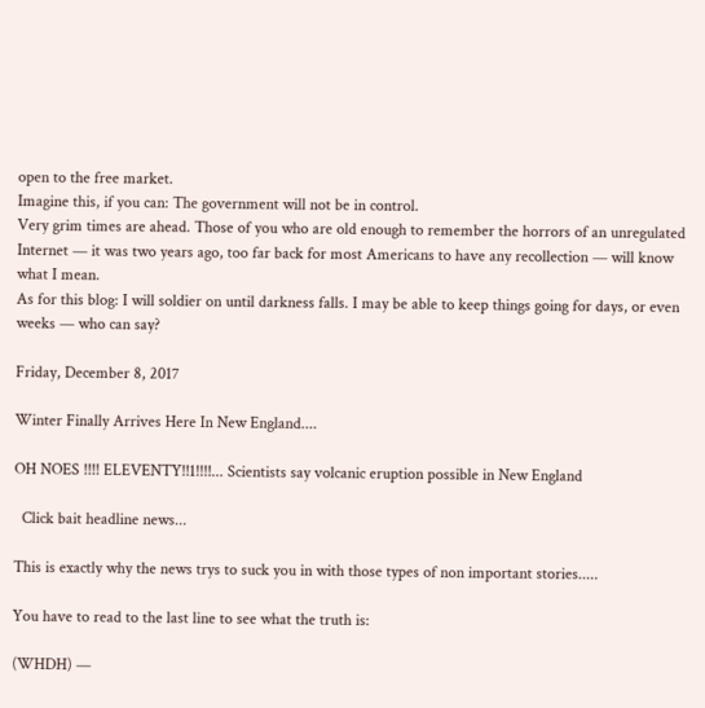open to the free market.
Imagine this, if you can: The government will not be in control.
Very grim times are ahead. Those of you who are old enough to remember the horrors of an unregulated Internet — it was two years ago, too far back for most Americans to have any recollection — will know what I mean.
As for this blog: I will soldier on until darkness falls. I may be able to keep things going for days, or even weeks — who can say?

Friday, December 8, 2017

Winter Finally Arrives Here In New England....

OH NOES !!!! ELEVENTY!!1!!!!... Scientists say volcanic eruption possible in New England

  Click bait headline news...

This is exactly why the news trys to suck you in with those types of non important stories.....

You have to read to the last line to see what the truth is:

(WHDH) —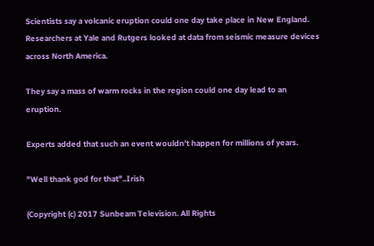Scientists say a volcanic eruption could one day take place in New England.
Researchers at Yale and Rutgers looked at data from seismic measure devices across North America.

They say a mass of warm rocks in the region could one day lead to an eruption.

Experts added that such an event wouldn’t happen for millions of years.

"Well thank god for that"..Irish

(Copyright (c) 2017 Sunbeam Television. All Rights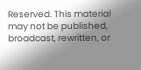Reserved. This material may not be published, broadcast, rewritten, or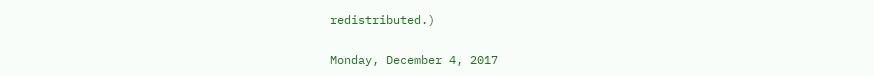redistributed.)

Monday, December 4, 2017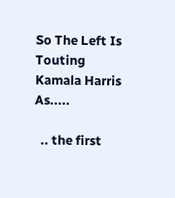So The Left Is Touting Kamala Harris As.....

  .. the first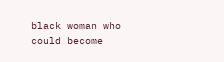black woman who could become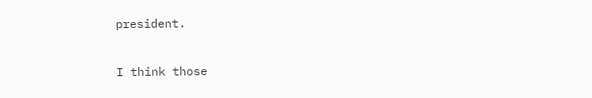president.

I think those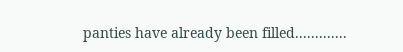panties have already been filled.............